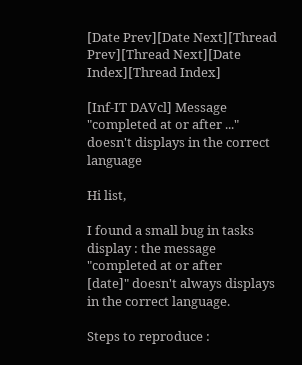[Date Prev][Date Next][Thread Prev][Thread Next][Date Index][Thread Index]

[Inf-IT DAVcl] Message "completed at or after ..." doesn't displays in the correct language

Hi list,

I found a small bug in tasks display : the message "completed at or after
[date]" doesn't always displays in the correct language.

Steps to reproduce :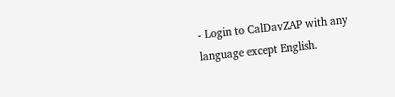- Login to CalDavZAP with any language except English.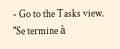- Go to the Tasks view. "Se termine à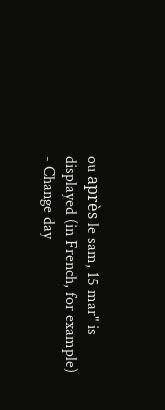ou après le sam, 15 mar" is
displayed (in French, for example)
- Change day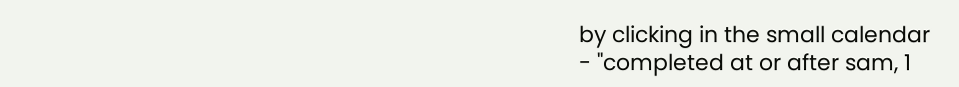by clicking in the small calendar
- "completed at or after sam, 1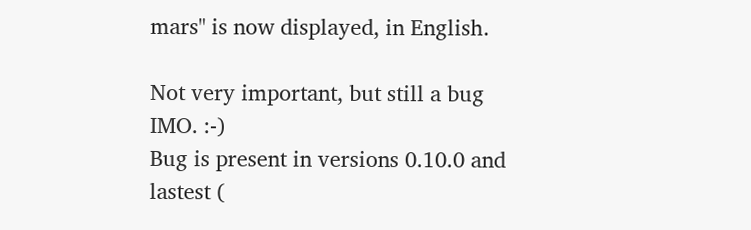mars" is now displayed, in English.

Not very important, but still a bug IMO. :-)
Bug is present in versions 0.10.0 and lastest (